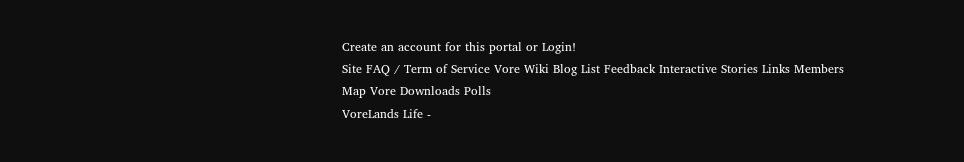Create an account for this portal or Login!
Site FAQ / Term of Service Vore Wiki Blog List Feedback Interactive Stories Links Members Map Vore Downloads Polls
VoreLands Life -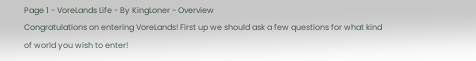Page 1 - VoreLands Life - By KingLoner - Overview
Congratulations on entering VoreLands! First up we should ask a few questions for what kind of world you wish to enter!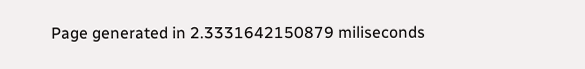Page generated in 2.3331642150879 miliseconds